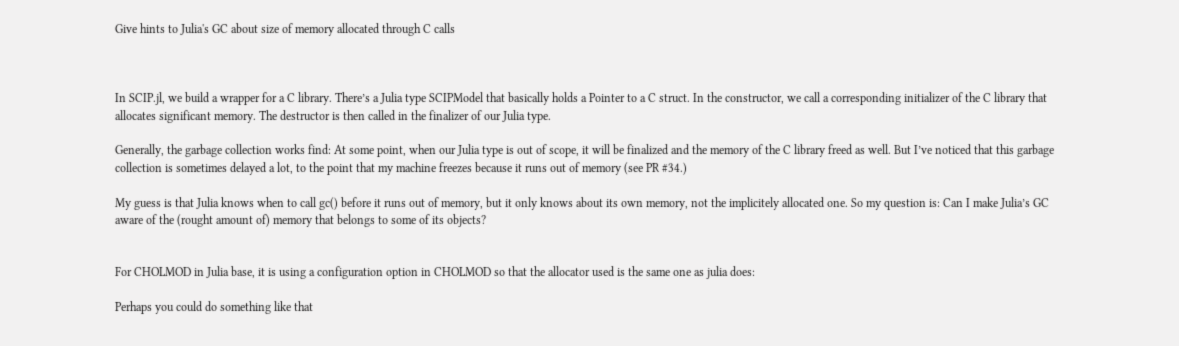Give hints to Julia's GC about size of memory allocated through C calls



In SCIP.jl, we build a wrapper for a C library. There’s a Julia type SCIPModel that basically holds a Pointer to a C struct. In the constructor, we call a corresponding initializer of the C library that allocates significant memory. The destructor is then called in the finalizer of our Julia type.

Generally, the garbage collection works find: At some point, when our Julia type is out of scope, it will be finalized and the memory of the C library freed as well. But I’ve noticed that this garbage collection is sometimes delayed a lot, to the point that my machine freezes because it runs out of memory (see PR #34.)

My guess is that Julia knows when to call gc() before it runs out of memory, but it only knows about its own memory, not the implicitely allocated one. So my question is: Can I make Julia’s GC aware of the (rought amount of) memory that belongs to some of its objects?


For CHOLMOD in Julia base, it is using a configuration option in CHOLMOD so that the allocator used is the same one as julia does:

Perhaps you could do something like that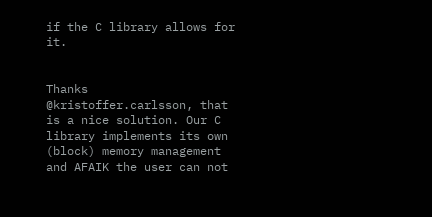if the C library allows for it.


Thanks @kristoffer.carlsson, that is a nice solution. Our C library implements its own (block) memory management and AFAIK the user can not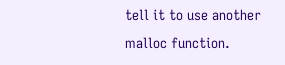tell it to use another malloc function.